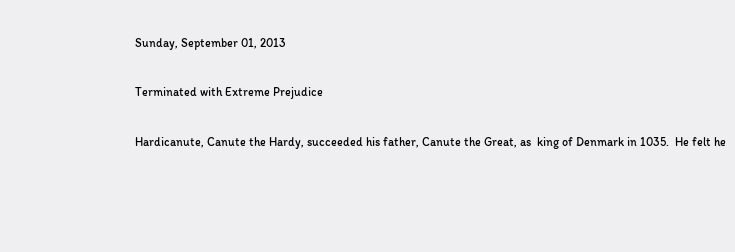Sunday, September 01, 2013

Terminated with Extreme Prejudice

Hardicanute, Canute the Hardy, succeeded his father, Canute the Great, as  king of Denmark in 1035.  He felt he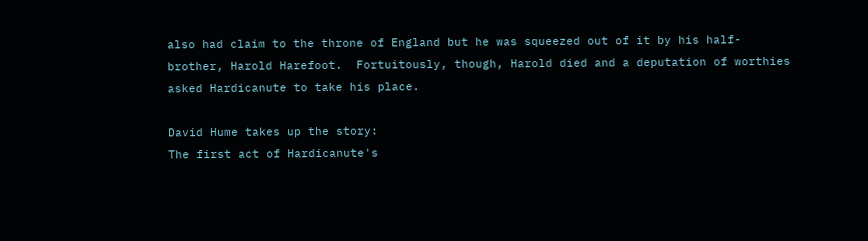also had claim to the throne of England but he was squeezed out of it by his half-brother, Harold Harefoot.  Fortuitously, though, Harold died and a deputation of worthies asked Hardicanute to take his place.

David Hume takes up the story:
The first act of Hardicanute's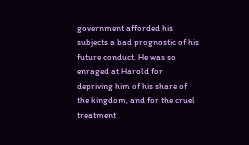government afforded his subjects a bad prognostic of his future conduct. He was so enraged at Harold for depriving him of his share of the kingdom, and for the cruel treatment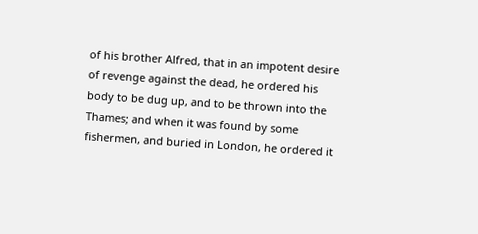of his brother Alfred, that in an impotent desire of revenge against the dead, he ordered his body to be dug up, and to be thrown into the Thames; and when it was found by some fishermen, and buried in London, he ordered it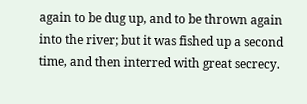again to be dug up, and to be thrown again into the river; but it was fished up a second time, and then interred with great secrecy.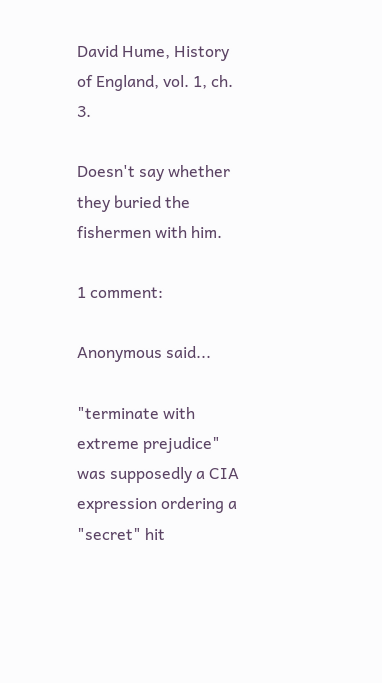David Hume, History of England, vol. 1, ch. 3.

Doesn't say whether they buried the fishermen with him.

1 comment:

Anonymous said...

"terminate with extreme prejudice" was supposedly a CIA expression ordering a "secret" hit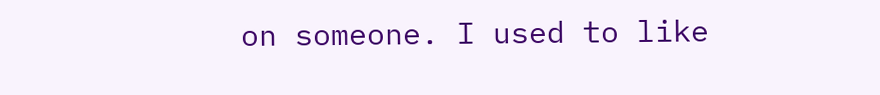on someone. I used to like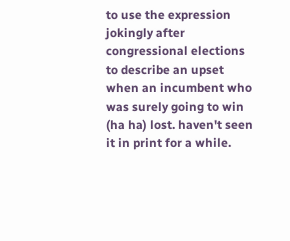to use the expression jokingly after congressional elections to describe an upset when an incumbent who was surely going to win (ha ha) lost. haven't seen it in print for a while.